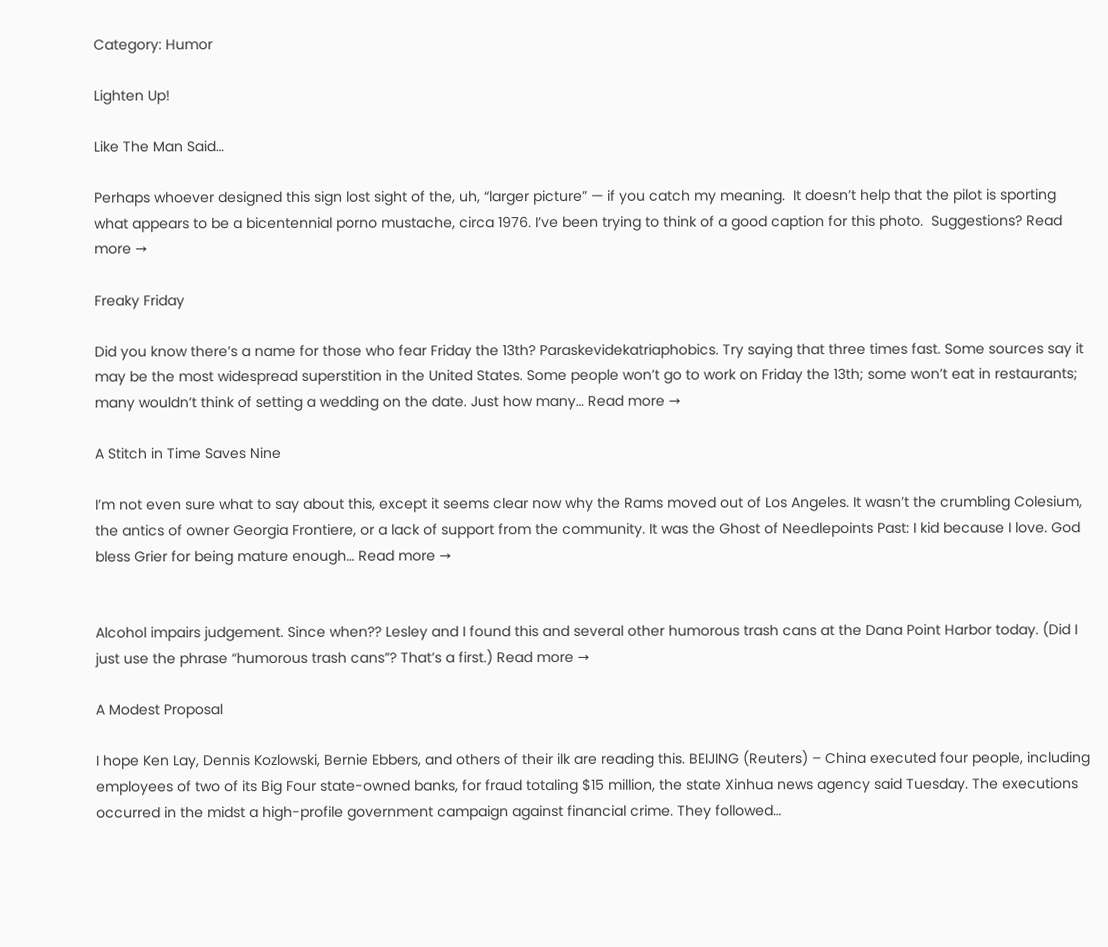Category: Humor

Lighten Up!

Like The Man Said…

Perhaps whoever designed this sign lost sight of the, uh, “larger picture” — if you catch my meaning.  It doesn’t help that the pilot is sporting what appears to be a bicentennial porno mustache, circa 1976. I’ve been trying to think of a good caption for this photo.  Suggestions? Read more →

Freaky Friday

Did you know there’s a name for those who fear Friday the 13th? Paraskevidekatriaphobics. Try saying that three times fast. Some sources say it may be the most widespread superstition in the United States. Some people won’t go to work on Friday the 13th; some won’t eat in restaurants; many wouldn’t think of setting a wedding on the date. Just how many… Read more →

A Stitch in Time Saves Nine

I’m not even sure what to say about this, except it seems clear now why the Rams moved out of Los Angeles. It wasn’t the crumbling Colesium, the antics of owner Georgia Frontiere, or a lack of support from the community. It was the Ghost of Needlepoints Past: I kid because I love. God bless Grier for being mature enough… Read more →


Alcohol impairs judgement. Since when?? Lesley and I found this and several other humorous trash cans at the Dana Point Harbor today. (Did I just use the phrase “humorous trash cans”? That’s a first.) Read more →

A Modest Proposal

I hope Ken Lay, Dennis Kozlowski, Bernie Ebbers, and others of their ilk are reading this. BEIJING (Reuters) – China executed four people, including employees of two of its Big Four state-owned banks, for fraud totaling $15 million, the state Xinhua news agency said Tuesday. The executions occurred in the midst a high-profile government campaign against financial crime. They followed…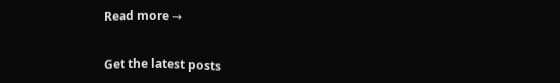Read more →


Get the latest posts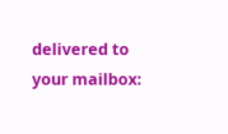delivered to your mailbox: